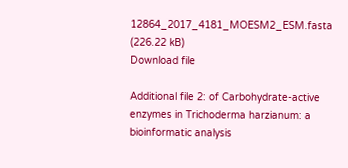12864_2017_4181_MOESM2_ESM.fasta (226.22 kB)
Download file

Additional file 2: of Carbohydrate-active enzymes in Trichoderma harzianum: a bioinformatic analysis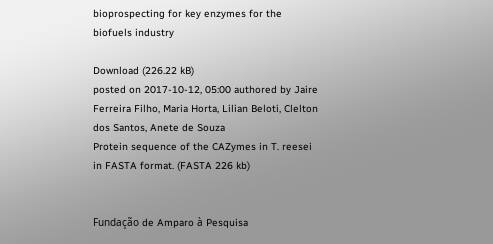bioprospecting for key enzymes for the biofuels industry

Download (226.22 kB)
posted on 2017-10-12, 05:00 authored by Jaire Ferreira Filho, Maria Horta, Lilian Beloti, Clelton dos Santos, Anete de Souza
Protein sequence of the CAZymes in T. reesei in FASTA format. (FASTA 226 kb)


Fundação de Amparo à Pesquisa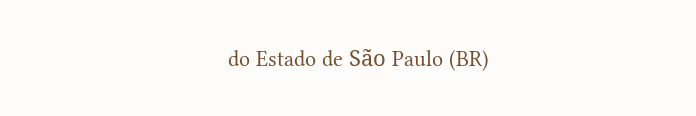do Estado de São Paulo (BR)